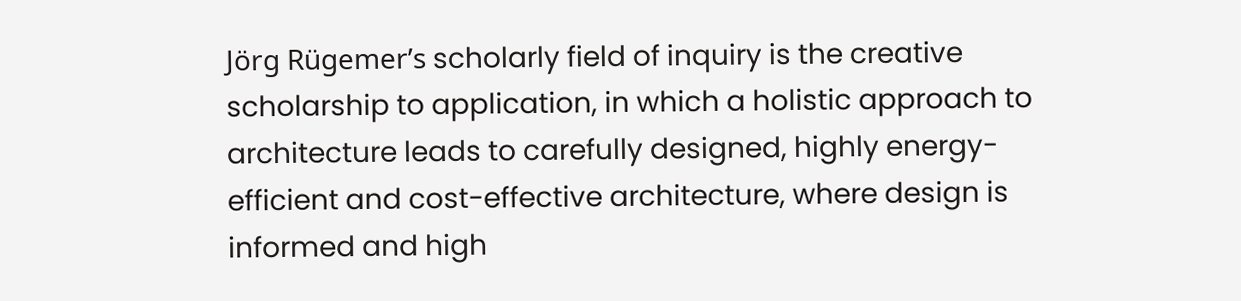Jörg Rügemer’s scholarly field of inquiry is the creative scholarship to application, in which a holistic approach to architecture leads to carefully designed, highly energy-efficient and cost-effective architecture, where design is informed and high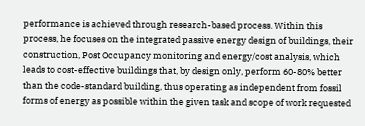performance is achieved through research-based process. Within this process, he focuses on the integrated passive energy design of buildings, their construction, Post Occupancy monitoring and energy/cost analysis, which leads to cost-effective buildings that, by design only, perform 60-80% better than the code-standard building, thus operating as independent from fossil forms of energy as possible within the given task and scope of work requested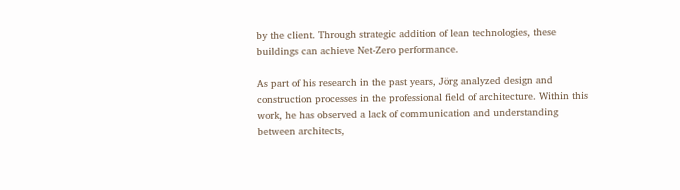by the client. Through strategic addition of lean technologies, these buildings can achieve Net-Zero performance.

As part of his research in the past years, Jörg analyzed design and construction processes in the professional field of architecture. Within this work, he has observed a lack of communication and understanding between architects,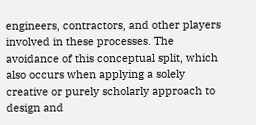engineers, contractors, and other players involved in these processes. The avoidance of this conceptual split, which also occurs when applying a solely creative or purely scholarly approach to design and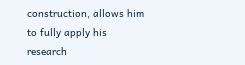construction, allows him to fully apply his research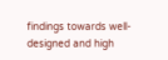findings towards well-designed and high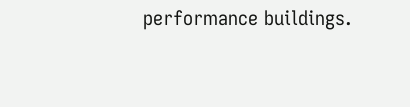performance buildings.